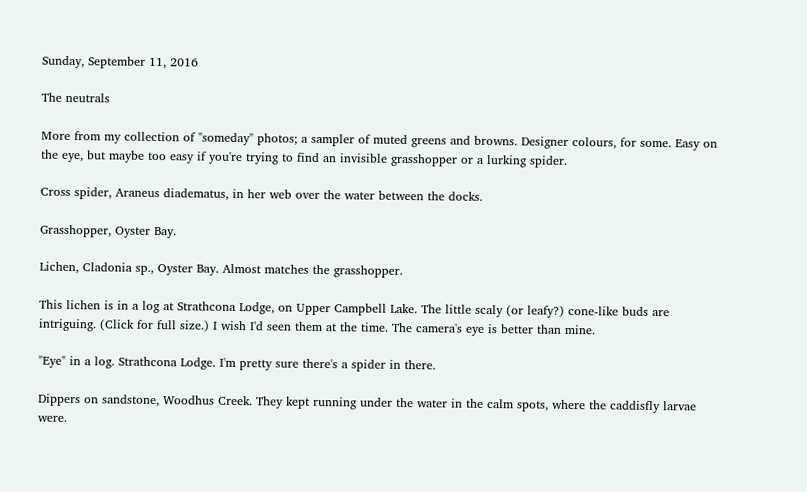Sunday, September 11, 2016

The neutrals

More from my collection of "someday" photos; a sampler of muted greens and browns. Designer colours, for some. Easy on the eye, but maybe too easy if you're trying to find an invisible grasshopper or a lurking spider.

Cross spider, Araneus diadematus, in her web over the water between the docks.

Grasshopper, Oyster Bay.

Lichen, Cladonia sp., Oyster Bay. Almost matches the grasshopper.

This lichen is in a log at Strathcona Lodge, on Upper Campbell Lake. The little scaly (or leafy?) cone-like buds are intriguing. (Click for full size.) I wish I'd seen them at the time. The camera's eye is better than mine.

"Eye" in a log. Strathcona Lodge. I'm pretty sure there's a spider in there.

Dippers on sandstone, Woodhus Creek. They kept running under the water in the calm spots, where the caddisfly larvae were.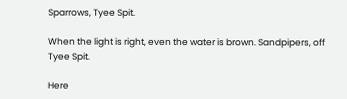Sparrows, Tyee Spit.

When the light is right, even the water is brown. Sandpipers, off Tyee Spit.

Here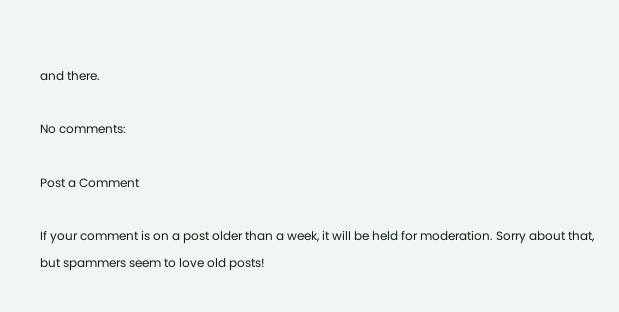and there.

No comments:

Post a Comment

If your comment is on a post older than a week, it will be held for moderation. Sorry about that, but spammers seem to love old posts!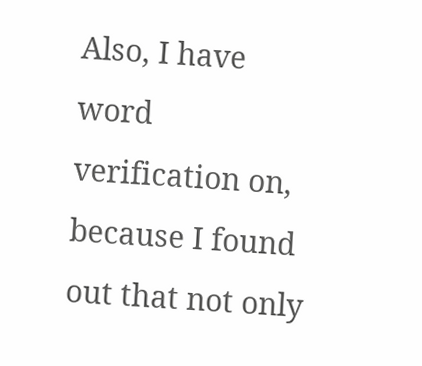Also, I have word verification on, because I found out that not only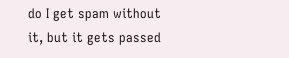do I get spam without it, but it gets passed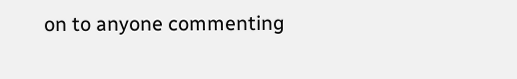on to anyone commenting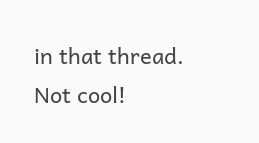in that thread. Not cool!